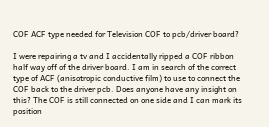COF ACF type needed for Television COF to pcb/driver board?

I were repairing a tv and I accidentally ripped a COF ribbon half way off of the driver board. I am in search of the correct type of ACF (anisotropic conductive film) to use to connect the COF back to the driver pcb. Does anyone have any insight on this? The COF is still connected on one side and I can mark its position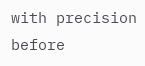with precision before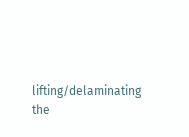lifting/delaminating the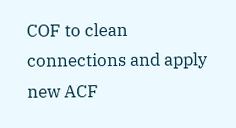COF to clean connections and apply new ACF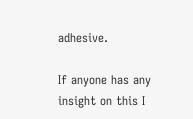adhesive.

If anyone has any insight on this I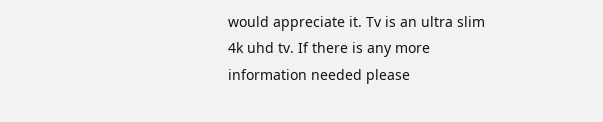would appreciate it. Tv is an ultra slim 4k uhd tv. If there is any more information needed please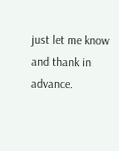just let me know and thank in advance.